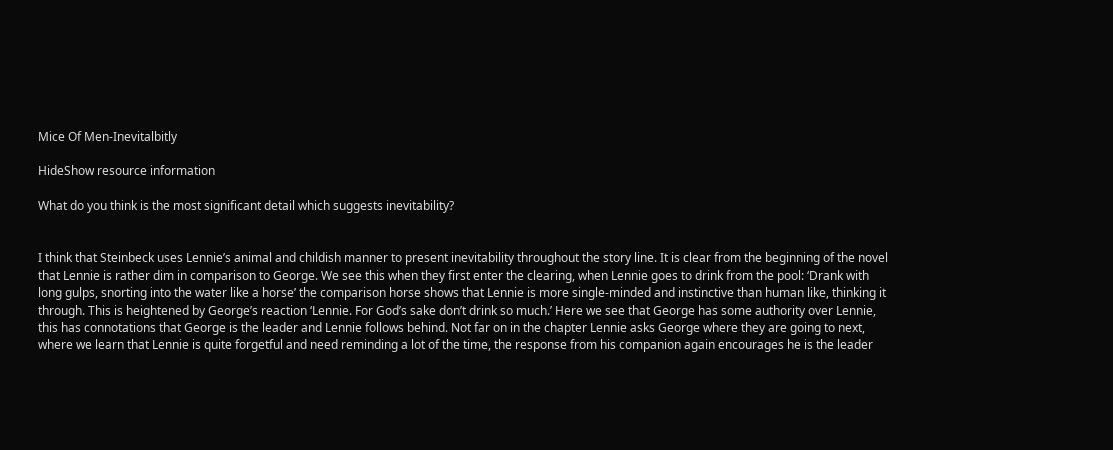Mice Of Men-Inevitalbitly

HideShow resource information

What do you think is the most significant detail which suggests inevitability?


I think that Steinbeck uses Lennie’s animal and childish manner to present inevitability throughout the story line. It is clear from the beginning of the novel that Lennie is rather dim in comparison to George. We see this when they first enter the clearing, when Lennie goes to drink from the pool: ‘Drank with long gulps, snorting into the water like a horse’ the comparison horse shows that Lennie is more single-minded and instinctive than human like, thinking it through. This is heightened by George’s reaction ‘Lennie. For God’s sake don’t drink so much.’ Here we see that George has some authority over Lennie, this has connotations that George is the leader and Lennie follows behind. Not far on in the chapter Lennie asks George where they are going to next, where we learn that Lennie is quite forgetful and need reminding a lot of the time, the response from his companion again encourages he is the leader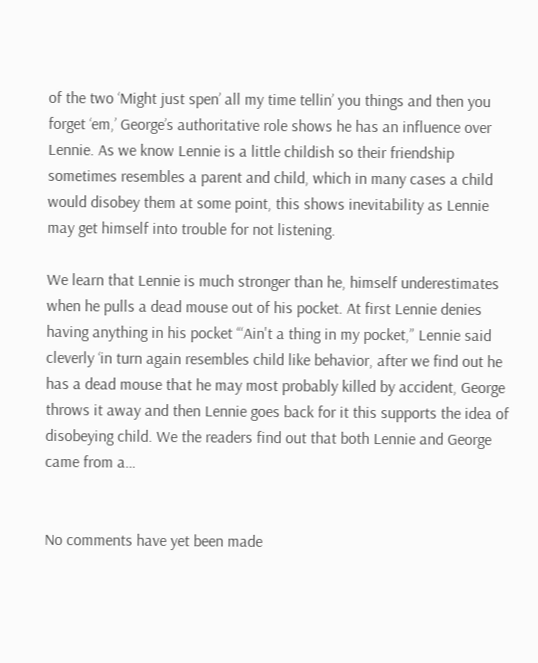of the two ‘Might just spen’ all my time tellin’ you things and then you forget ‘em,’ George’s authoritative role shows he has an influence over Lennie. As we know Lennie is a little childish so their friendship sometimes resembles a parent and child, which in many cases a child would disobey them at some point, this shows inevitability as Lennie may get himself into trouble for not listening.

We learn that Lennie is much stronger than he, himself underestimates when he pulls a dead mouse out of his pocket. At first Lennie denies having anything in his pocket ‘“Ain't a thing in my pocket,” Lennie said cleverly ‘in turn again resembles child like behavior, after we find out he has a dead mouse that he may most probably killed by accident, George throws it away and then Lennie goes back for it this supports the idea of disobeying child. We the readers find out that both Lennie and George came from a…


No comments have yet been made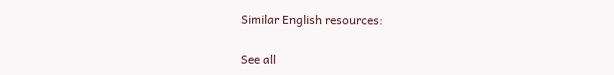Similar English resources:

See all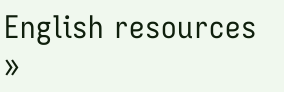English resources »